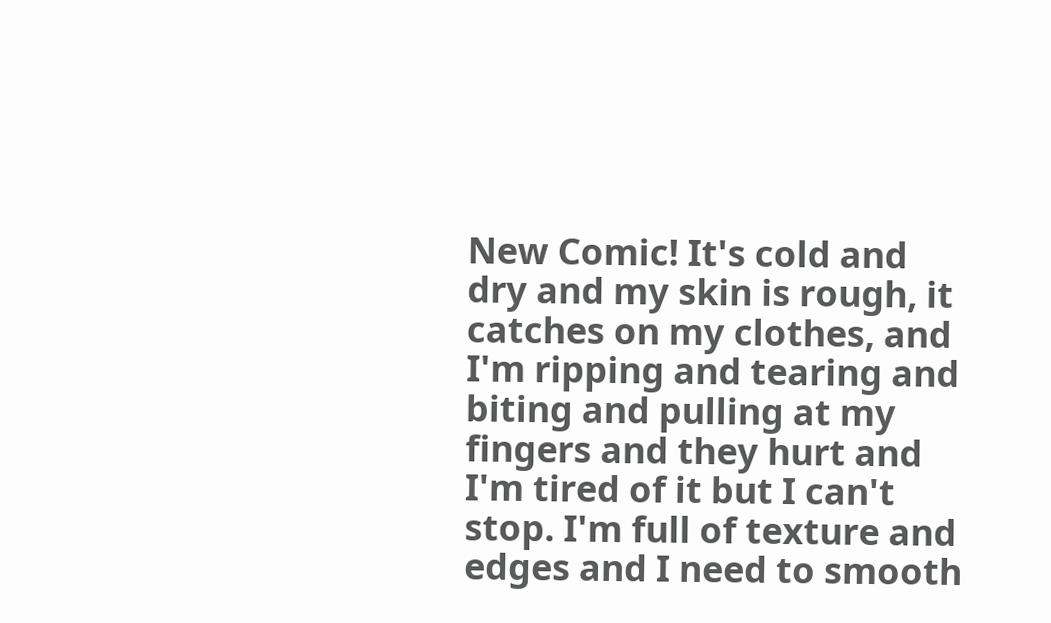New Comic! It's cold and dry and my skin is rough, it catches on my clothes, and I'm ripping and tearing and biting and pulling at my fingers and they hurt and I'm tired of it but I can't stop. I'm full of texture and edges and I need to smooth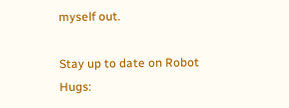myself out.

Stay up to date on Robot Hugs: